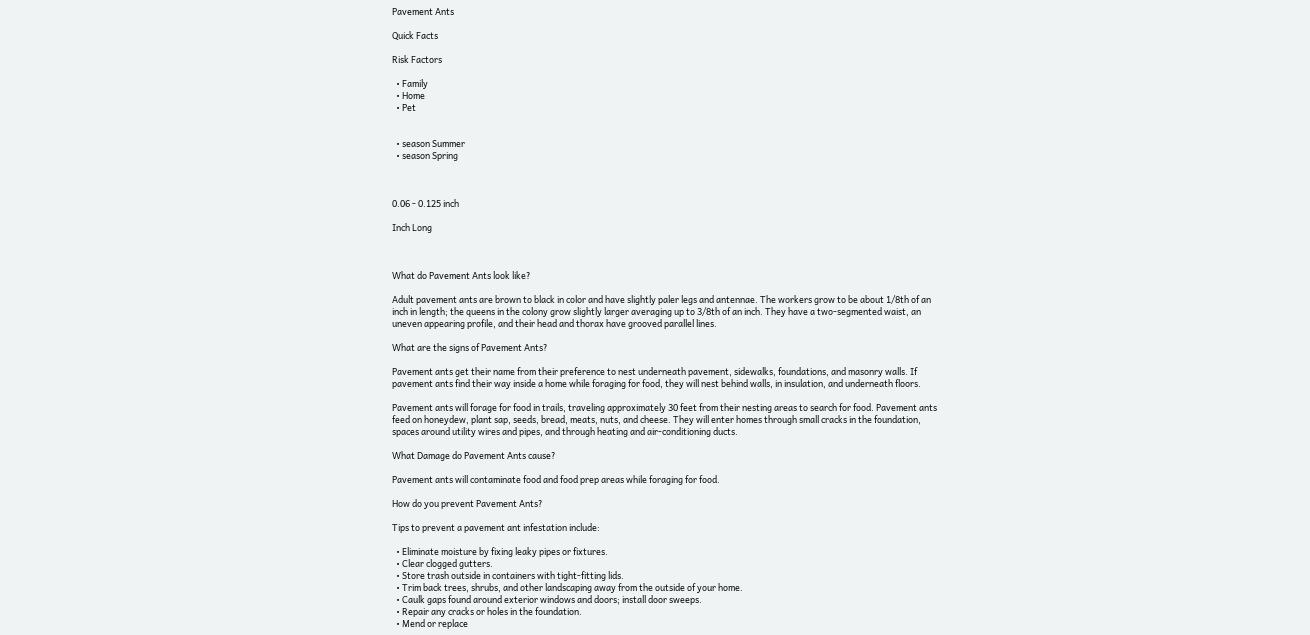Pavement Ants

Quick Facts

Risk Factors

  • Family
  • Home
  • Pet


  • season Summer
  • season Spring



0.06 - 0.125 inch

Inch Long



What do Pavement Ants look like?

Adult pavement ants are brown to black in color and have slightly paler legs and antennae. The workers grow to be about 1/8th of an inch in length; the queens in the colony grow slightly larger averaging up to 3/8th of an inch. They have a two-segmented waist, an uneven appearing profile, and their head and thorax have grooved parallel lines.

What are the signs of Pavement Ants?

Pavement ants get their name from their preference to nest underneath pavement, sidewalks, foundations, and masonry walls. If pavement ants find their way inside a home while foraging for food, they will nest behind walls, in insulation, and underneath floors.

Pavement ants will forage for food in trails, traveling approximately 30 feet from their nesting areas to search for food. Pavement ants feed on honeydew, plant sap, seeds, bread, meats, nuts, and cheese. They will enter homes through small cracks in the foundation, spaces around utility wires and pipes, and through heating and air-conditioning ducts.

What Damage do Pavement Ants cause?

Pavement ants will contaminate food and food prep areas while foraging for food.

How do you prevent Pavement Ants?

Tips to prevent a pavement ant infestation include:

  • Eliminate moisture by fixing leaky pipes or fixtures.
  • Clear clogged gutters.
  • Store trash outside in containers with tight-fitting lids.
  • Trim back trees, shrubs, and other landscaping away from the outside of your home.
  • Caulk gaps found around exterior windows and doors; install door sweeps.
  • Repair any cracks or holes in the foundation.
  • Mend or replace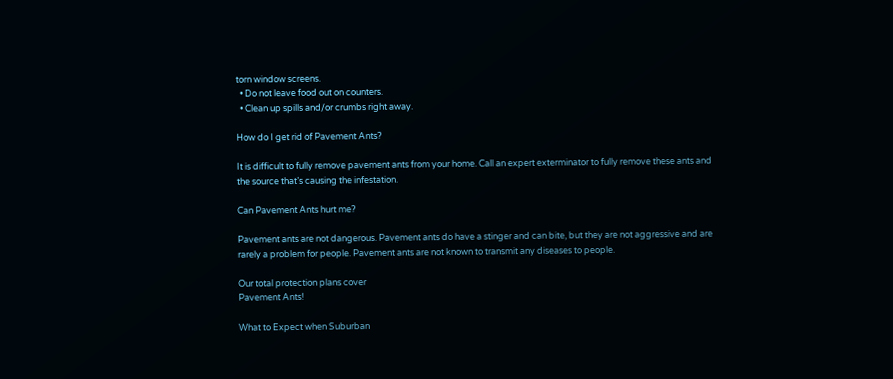torn window screens.
  • Do not leave food out on counters.
  • Clean up spills and/or crumbs right away.

How do I get rid of Pavement Ants?

It is difficult to fully remove pavement ants from your home. Call an expert exterminator to fully remove these ants and the source that’s causing the infestation.

Can Pavement Ants hurt me?

Pavement ants are not dangerous. Pavement ants do have a stinger and can bite, but they are not aggressive and are rarely a problem for people. Pavement ants are not known to transmit any diseases to people.

Our total protection plans cover
Pavement Ants!

What to Expect when Suburban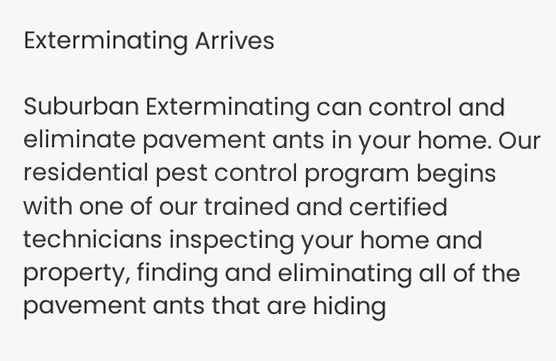Exterminating Arrives

Suburban Exterminating can control and eliminate pavement ants in your home. Our residential pest control program begins with one of our trained and certified technicians inspecting your home and property, finding and eliminating all of the pavement ants that are hiding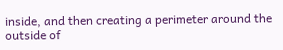inside, and then creating a perimeter around the outside of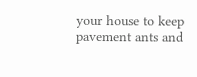your house to keep pavement ants and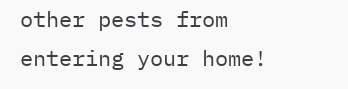other pests from entering your home!